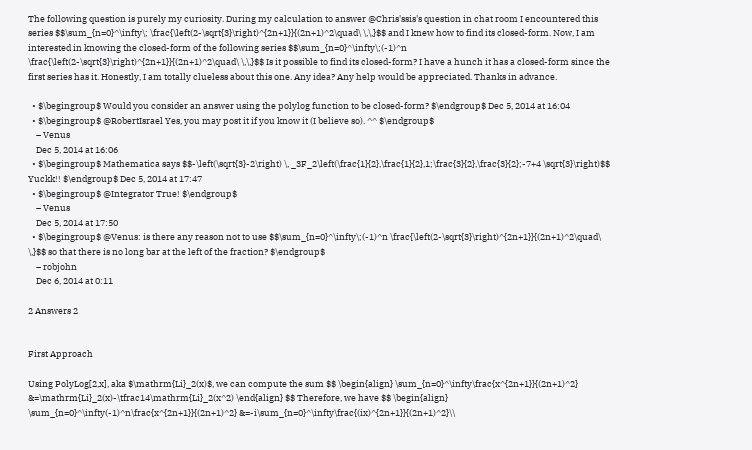The following question is purely my curiosity. During my calculation to answer @Chris'ssis's question in chat room I encountered this series $$\sum_{n=0}^\infty\; \frac{\left(2-\sqrt{3}\right)^{2n+1}}{(2n+1)^2\quad\ \,\,}$$ and I knew how to find its closed-form. Now, I am interested in knowing the closed-form of the following series $$\sum_{n=0}^\infty\;(-1)^n \frac{\left(2-\sqrt{3}\right)^{2n+1}}{(2n+1)^2\quad\ \,\,}$$ Is it possible to find its closed-form? I have a hunch it has a closed-form since the first series has it. Honestly, I am totally clueless about this one. Any idea? Any help would be appreciated. Thanks in advance.

  • $\begingroup$ Would you consider an answer using the polylog function to be closed-form? $\endgroup$ Dec 5, 2014 at 16:04
  • $\begingroup$ @RobertIsrael Yes, you may post it if you know it (I believe so). ^^ $\endgroup$
    – Venus
    Dec 5, 2014 at 16:06
  • $\begingroup$ Mathematica says $$-\left(\sqrt{3}-2\right) \, _3F_2\left(\frac{1}{2},\frac{1}{2},1;\frac{3}{2},\frac{3}{2};-7+4 \sqrt{3}\right)$$ Yuckk!! $\endgroup$ Dec 5, 2014 at 17:47
  • $\begingroup$ @Integrator True! $\endgroup$
    – Venus
    Dec 5, 2014 at 17:50
  • $\begingroup$ @Venus: is there any reason not to use $$\sum_{n=0}^\infty\;(-1)^n \frac{\left(2-\sqrt{3}\right)^{2n+1}}{(2n+1)^2\quad\ \,}$$ so that there is no long bar at the left of the fraction? $\endgroup$
    – robjohn
    Dec 6, 2014 at 0:11

2 Answers 2


First Approach

Using PolyLog[2,x], aka $\mathrm{Li}_2(x)$, we can compute the sum $$ \begin{align} \sum_{n=0}^\infty\frac{x^{2n+1}}{(2n+1)^2} &=\mathrm{Li}_2(x)-\tfrac14\mathrm{Li}_2(x^2) \end{align} $$ Therefore, we have $$ \begin{align} \sum_{n=0}^\infty(-1)^n\frac{x^{2n+1}}{(2n+1)^2} &=-i\sum_{n=0}^\infty\frac{(ix)^{2n+1}}{(2n+1)^2}\\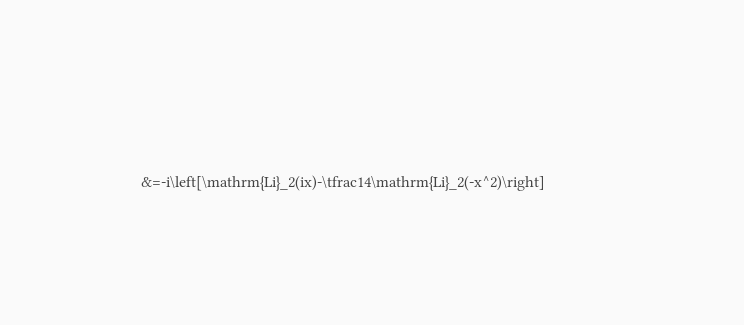&=-i\left[\mathrm{Li}_2(ix)-\tfrac14\mathrm{Li}_2(-x^2)\right]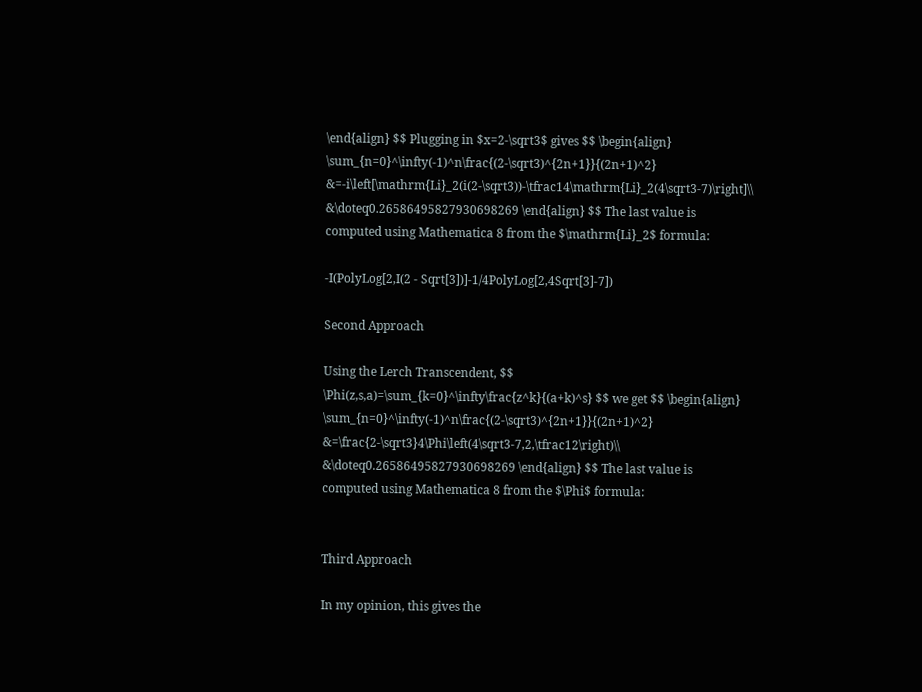\end{align} $$ Plugging in $x=2-\sqrt3$ gives $$ \begin{align} \sum_{n=0}^\infty(-1)^n\frac{(2-\sqrt3)^{2n+1}}{(2n+1)^2} &=-i\left[\mathrm{Li}_2(i(2-\sqrt3))-\tfrac14\mathrm{Li}_2(4\sqrt3-7)\right]\\ &\doteq0.26586495827930698269 \end{align} $$ The last value is computed using Mathematica 8 from the $\mathrm{Li}_2$ formula:

-I(PolyLog[2,I(2 - Sqrt[3])]-1/4PolyLog[2,4Sqrt[3]-7])

Second Approach

Using the Lerch Transcendent, $$ \Phi(z,s,a)=\sum_{k=0}^\infty\frac{z^k}{(a+k)^s} $$ we get $$ \begin{align} \sum_{n=0}^\infty(-1)^n\frac{(2-\sqrt3)^{2n+1}}{(2n+1)^2} &=\frac{2-\sqrt3}4\Phi\left(4\sqrt3-7,2,\tfrac12\right)\\ &\doteq0.26586495827930698269 \end{align} $$ The last value is computed using Mathematica 8 from the $\Phi$ formula:


Third Approach

In my opinion, this gives the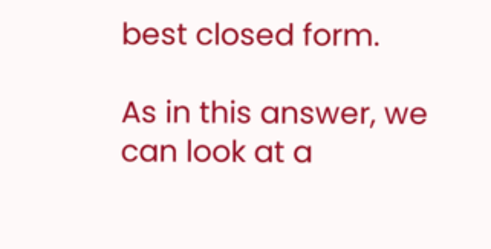best closed form.

As in this answer, we can look at a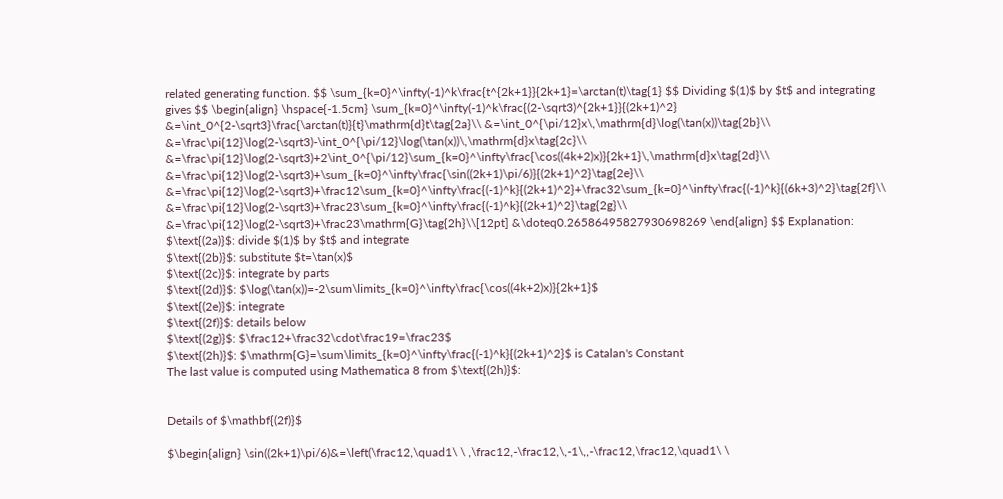related generating function. $$ \sum_{k=0}^\infty(-1)^k\frac{t^{2k+1}}{2k+1}=\arctan(t)\tag{1} $$ Dividing $(1)$ by $t$ and integrating gives $$ \begin{align} \hspace{-1.5cm} \sum_{k=0}^\infty(-1)^k\frac{(2-\sqrt3)^{2k+1}}{(2k+1)^2} &=\int_0^{2-\sqrt3}\frac{\arctan(t)}{t}\mathrm{d}t\tag{2a}\\ &=\int_0^{\pi/12}x\,\mathrm{d}\log(\tan(x))\tag{2b}\\ &=\frac\pi{12}\log(2-\sqrt3)-\int_0^{\pi/12}\log(\tan(x))\,\mathrm{d}x\tag{2c}\\ &=\frac\pi{12}\log(2-\sqrt3)+2\int_0^{\pi/12}\sum_{k=0}^\infty\frac{\cos((4k+2)x)}{2k+1}\,\mathrm{d}x\tag{2d}\\ &=\frac\pi{12}\log(2-\sqrt3)+\sum_{k=0}^\infty\frac{\sin((2k+1)\pi/6)}{(2k+1)^2}\tag{2e}\\ &=\frac\pi{12}\log(2-\sqrt3)+\frac12\sum_{k=0}^\infty\frac{(-1)^k}{(2k+1)^2}+\frac32\sum_{k=0}^\infty\frac{(-1)^k}{(6k+3)^2}\tag{2f}\\ &=\frac\pi{12}\log(2-\sqrt3)+\frac23\sum_{k=0}^\infty\frac{(-1)^k}{(2k+1)^2}\tag{2g}\\ &=\frac\pi{12}\log(2-\sqrt3)+\frac23\mathrm{G}\tag{2h}\\[12pt] &\doteq0.26586495827930698269 \end{align} $$ Explanation:
$\text{(2a)}$: divide $(1)$ by $t$ and integrate
$\text{(2b)}$: substitute $t=\tan(x)$
$\text{(2c)}$: integrate by parts
$\text{(2d)}$: $\log(\tan(x))=-2\sum\limits_{k=0}^\infty\frac{\cos((4k+2)x)}{2k+1}$
$\text{(2e)}$: integrate
$\text{(2f)}$: details below
$\text{(2g)}$: $\frac12+\frac32\cdot\frac19=\frac23$
$\text{(2h)}$: $\mathrm{G}=\sum\limits_{k=0}^\infty\frac{(-1)^k}{(2k+1)^2}$ is Catalan's Constant
The last value is computed using Mathematica 8 from $\text{(2h)}$:


Details of $\mathbf{(2f)}$

$\begin{align} \sin((2k+1)\pi/6)&=\left(\frac12,\quad1\ \ ,\frac12,-\frac12,\,-1\,,-\frac12,\frac12,\quad1\ \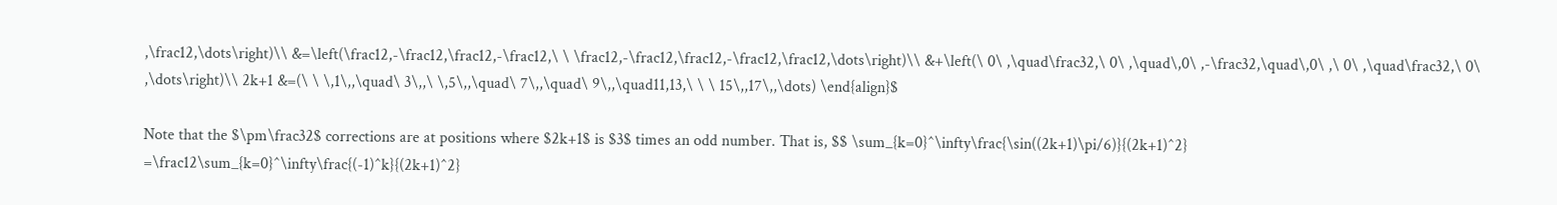,\frac12,\dots\right)\\ &=\left(\frac12,-\frac12,\frac12,-\frac12,\ \ \frac12,-\frac12,\frac12,-\frac12,\frac12,\dots\right)\\ &+\left(\ 0\ ,\quad\frac32,\ 0\ ,\quad\,0\ ,-\frac32,\quad\,0\ ,\ 0\ ,\quad\frac32,\ 0\ ,\dots\right)\\ 2k+1 &=(\ \ \,1\,,\quad\ 3\,,\ \,5\,,\quad\ 7\,,\quad\ 9\,,\quad11,13,\ \ \ 15\,,17\,,\dots) \end{align}$

Note that the $\pm\frac32$ corrections are at positions where $2k+1$ is $3$ times an odd number. That is, $$ \sum_{k=0}^\infty\frac{\sin((2k+1)\pi/6)}{(2k+1)^2} =\frac12\sum_{k=0}^\infty\frac{(-1)^k}{(2k+1)^2}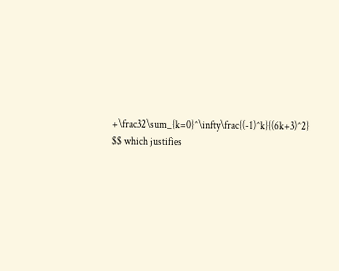+\frac32\sum_{k=0}^\infty\frac{(-1)^k}{(6k+3)^2} $$ which justifies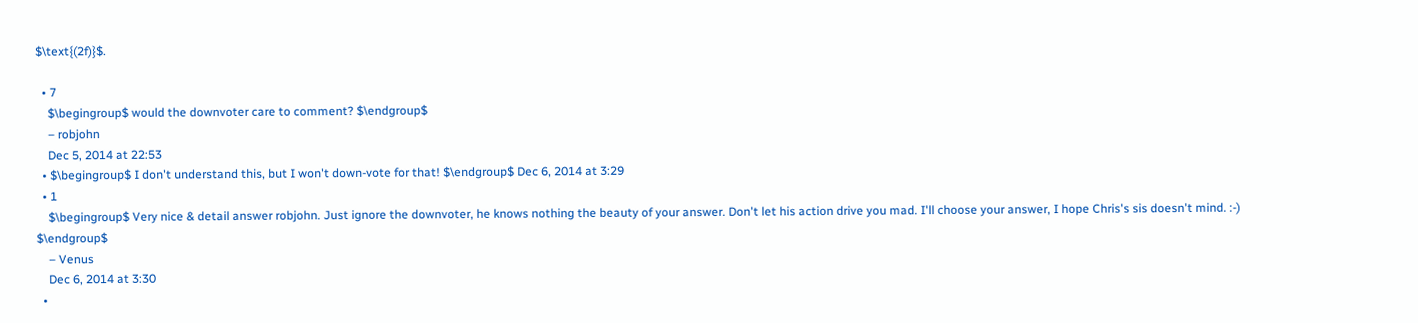$\text{(2f)}$.

  • 7
    $\begingroup$ would the downvoter care to comment? $\endgroup$
    – robjohn
    Dec 5, 2014 at 22:53
  • $\begingroup$ I don't understand this, but I won't down-vote for that! $\endgroup$ Dec 6, 2014 at 3:29
  • 1
    $\begingroup$ Very nice & detail answer robjohn. Just ignore the downvoter, he knows nothing the beauty of your answer. Don't let his action drive you mad. I'll choose your answer, I hope Chris's sis doesn't mind. :-) $\endgroup$
    – Venus
    Dec 6, 2014 at 3:30
  •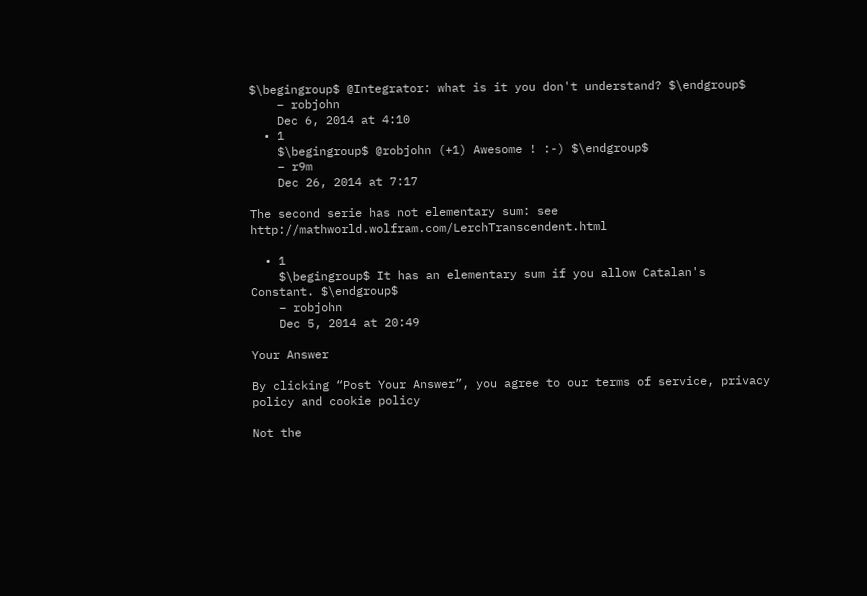$\begingroup$ @Integrator: what is it you don't understand? $\endgroup$
    – robjohn
    Dec 6, 2014 at 4:10
  • 1
    $\begingroup$ @robjohn (+1) Awesome ! :-) $\endgroup$
    – r9m
    Dec 26, 2014 at 7:17

The second serie has not elementary sum: see http://mathworld.wolfram.com/LerchTranscendent.html

  • 1
    $\begingroup$ It has an elementary sum if you allow Catalan's Constant. $\endgroup$
    – robjohn
    Dec 5, 2014 at 20:49

Your Answer

By clicking “Post Your Answer”, you agree to our terms of service, privacy policy and cookie policy

Not the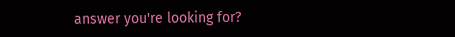answer you're looking for?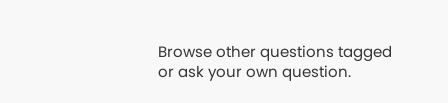Browse other questions tagged or ask your own question.